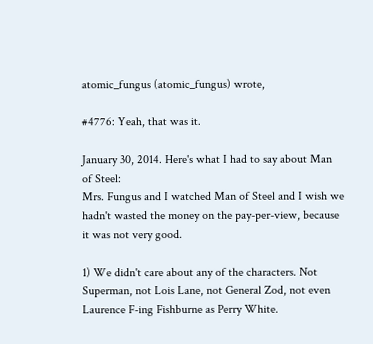atomic_fungus (atomic_fungus) wrote,

#4776: Yeah, that was it.

January 30, 2014. Here's what I had to say about Man of Steel:
Mrs. Fungus and I watched Man of Steel and I wish we hadn't wasted the money on the pay-per-view, because it was not very good.

1) We didn't care about any of the characters. Not Superman, not Lois Lane, not General Zod, not even Laurence F-ing Fishburne as Perry White.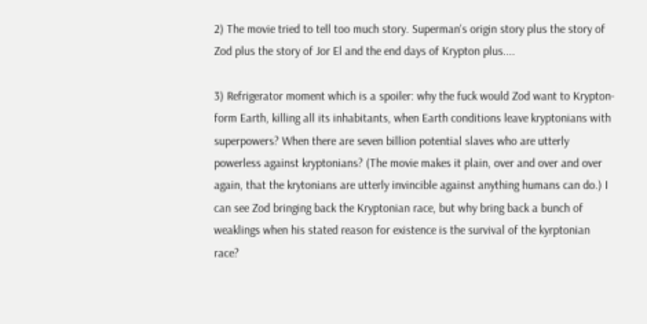2) The movie tried to tell too much story. Superman's origin story plus the story of Zod plus the story of Jor El and the end days of Krypton plus....

3) Refrigerator moment which is a spoiler: why the fuck would Zod want to Krypton-form Earth, killing all its inhabitants, when Earth conditions leave kryptonians with superpowers? When there are seven billion potential slaves who are utterly powerless against kryptonians? (The movie makes it plain, over and over and over again, that the krytonians are utterly invincible against anything humans can do.) I can see Zod bringing back the Kryptonian race, but why bring back a bunch of weaklings when his stated reason for existence is the survival of the kyrptonian race?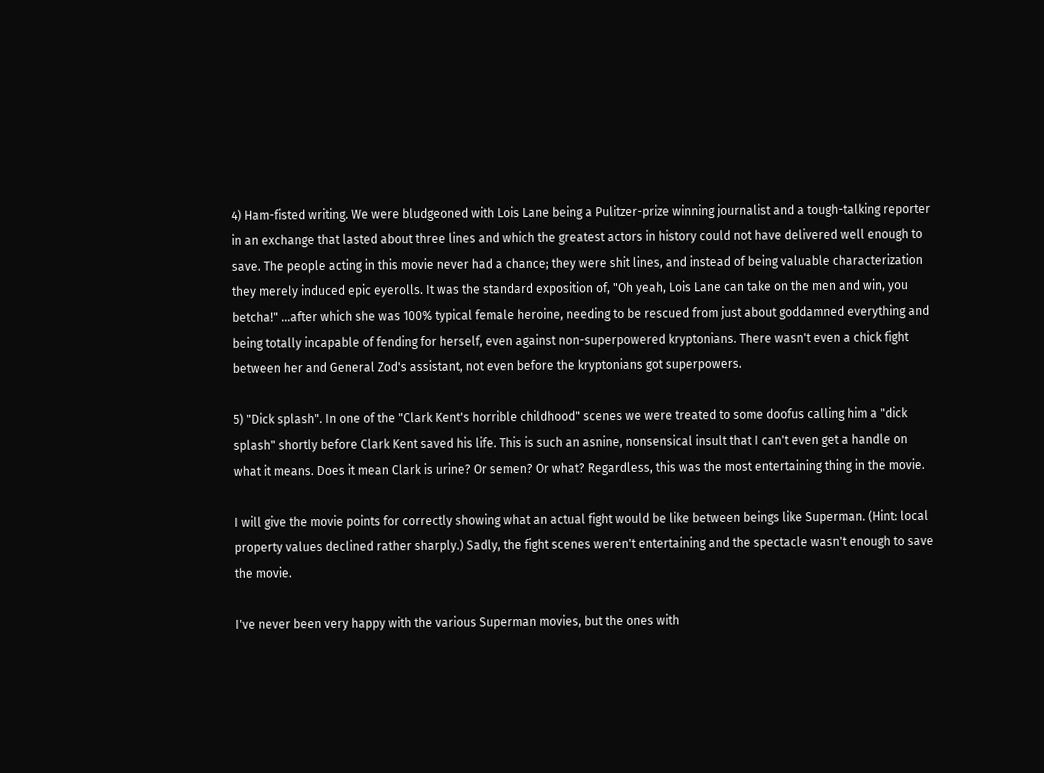4) Ham-fisted writing. We were bludgeoned with Lois Lane being a Pulitzer-prize winning journalist and a tough-talking reporter in an exchange that lasted about three lines and which the greatest actors in history could not have delivered well enough to save. The people acting in this movie never had a chance; they were shit lines, and instead of being valuable characterization they merely induced epic eyerolls. It was the standard exposition of, "Oh yeah, Lois Lane can take on the men and win, you betcha!" ...after which she was 100% typical female heroine, needing to be rescued from just about goddamned everything and being totally incapable of fending for herself, even against non-superpowered kryptonians. There wasn't even a chick fight between her and General Zod's assistant, not even before the kryptonians got superpowers.

5) "Dick splash". In one of the "Clark Kent's horrible childhood" scenes we were treated to some doofus calling him a "dick splash" shortly before Clark Kent saved his life. This is such an asnine, nonsensical insult that I can't even get a handle on what it means. Does it mean Clark is urine? Or semen? Or what? Regardless, this was the most entertaining thing in the movie.

I will give the movie points for correctly showing what an actual fight would be like between beings like Superman. (Hint: local property values declined rather sharply.) Sadly, the fight scenes weren't entertaining and the spectacle wasn't enough to save the movie.

I've never been very happy with the various Superman movies, but the ones with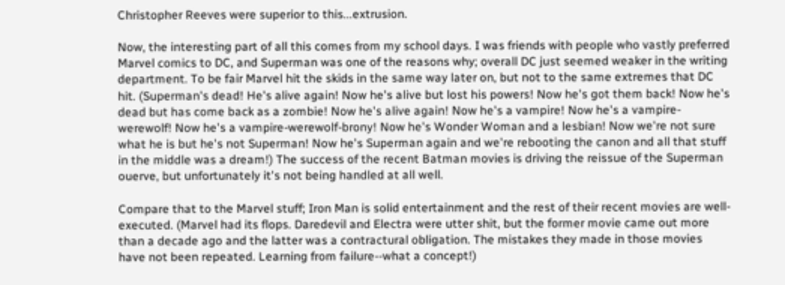Christopher Reeves were superior to this...extrusion.

Now, the interesting part of all this comes from my school days. I was friends with people who vastly preferred Marvel comics to DC, and Superman was one of the reasons why; overall DC just seemed weaker in the writing department. To be fair Marvel hit the skids in the same way later on, but not to the same extremes that DC hit. (Superman's dead! He's alive again! Now he's alive but lost his powers! Now he's got them back! Now he's dead but has come back as a zombie! Now he's alive again! Now he's a vampire! Now he's a vampire-werewolf! Now he's a vampire-werewolf-brony! Now he's Wonder Woman and a lesbian! Now we're not sure what he is but he's not Superman! Now he's Superman again and we're rebooting the canon and all that stuff in the middle was a dream!) The success of the recent Batman movies is driving the reissue of the Superman ouerve, but unfortunately it's not being handled at all well.

Compare that to the Marvel stuff; Iron Man is solid entertainment and the rest of their recent movies are well-executed. (Marvel had its flops. Daredevil and Electra were utter shit, but the former movie came out more than a decade ago and the latter was a contractural obligation. The mistakes they made in those movies have not been repeated. Learning from failure--what a concept!)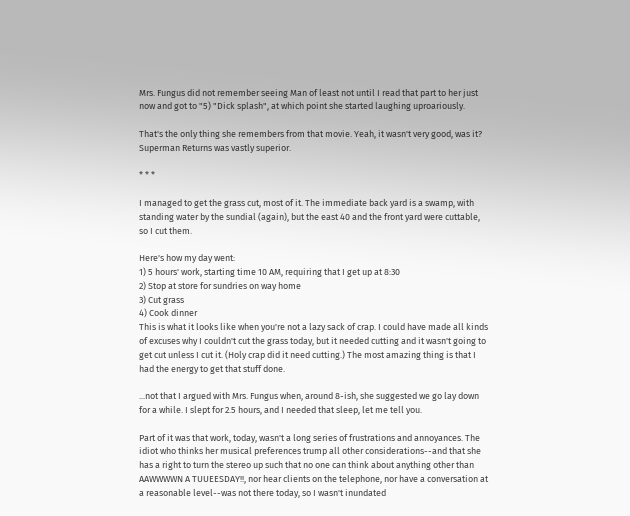Mrs. Fungus did not remember seeing Man of least not until I read that part to her just now and got to "5) "Dick splash", at which point she started laughing uproariously.

That's the only thing she remembers from that movie. Yeah, it wasn't very good, was it? Superman Returns was vastly superior.

* * *

I managed to get the grass cut, most of it. The immediate back yard is a swamp, with standing water by the sundial (again), but the east 40 and the front yard were cuttable, so I cut them.

Here's how my day went:
1) 5 hours' work, starting time 10 AM, requiring that I get up at 8:30
2) Stop at store for sundries on way home
3) Cut grass
4) Cook dinner
This is what it looks like when you're not a lazy sack of crap. I could have made all kinds of excuses why I couldn't cut the grass today, but it needed cutting and it wasn't going to get cut unless I cut it. (Holy crap did it need cutting.) The most amazing thing is that I had the energy to get that stuff done.

...not that I argued with Mrs. Fungus when, around 8-ish, she suggested we go lay down for a while. I slept for 2.5 hours, and I needed that sleep, let me tell you.

Part of it was that work, today, wasn't a long series of frustrations and annoyances. The idiot who thinks her musical preferences trump all other considerations--and that she has a right to turn the stereo up such that no one can think about anything other than AAWWWWN A TUUEESDAY!!, nor hear clients on the telephone, nor have a conversation at a reasonable level--was not there today, so I wasn't inundated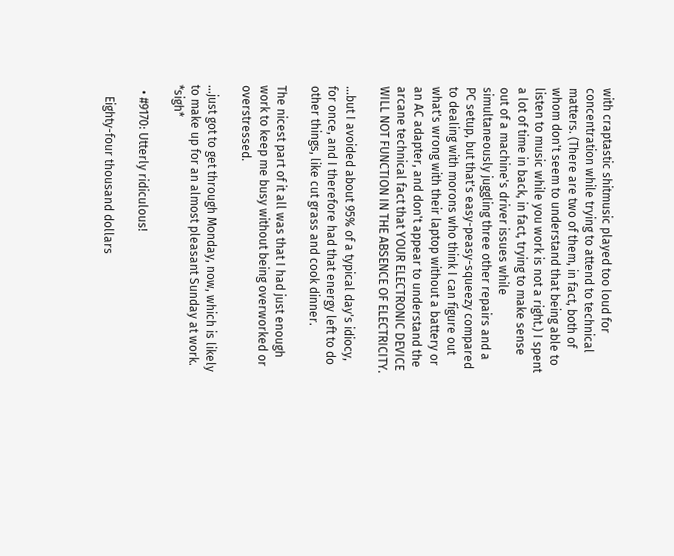with craptastic shitmusic played too loud for concentration while trying to attend to technical matters. (There are two of them, in fact, both of whom don't seem to understand that being able to listen to music while you work is not a right.) I spent a lot of time in back, in fact, trying to make sense out of a machine's driver issues while simultaneously juggling three other repairs and a PC setup, but that's easy-peasy-squeezy compared to dealing with morons who think I can figure out what's wrong with their laptop without a battery or an AC adapter, and don't appear to understand the arcane technical fact that YOUR ELECTRONIC DEVICE WILL NOT FUNCTION IN THE ABSENCE OF ELECTRICITY.

...but I avoided about 95% of a typical day's idiocy, for once, and I therefore had that energy left to do other things, like cut grass and cook dinner.

The nicest part of it all was that I had just enough work to keep me busy without being overworked or overstressed.

...just got to get through Monday, now, which is likely to make up for an almost pleasant Sunday at work. *sigh*

  • #9170: Utterly ridiculous!

    Eighty-four thousand dollars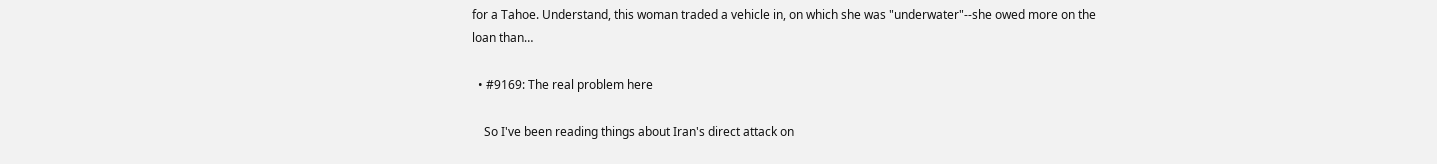for a Tahoe. Understand, this woman traded a vehicle in, on which she was "underwater"--she owed more on the loan than…

  • #9169: The real problem here

    So I've been reading things about Iran's direct attack on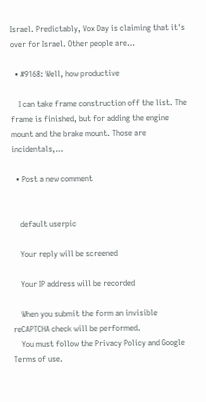Israel. Predictably, Vox Day is claiming that it's over for Israel. Other people are…

  • #9168: Well, how productive

    I can take frame construction off the list. The frame is finished, but for adding the engine mount and the brake mount. Those are incidentals,…

  • Post a new comment


    default userpic

    Your reply will be screened

    Your IP address will be recorded

    When you submit the form an invisible reCAPTCHA check will be performed.
    You must follow the Privacy Policy and Google Terms of use.